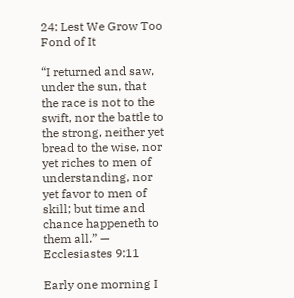24: Lest We Grow Too Fond of It

“I returned and saw, under the sun, that the race is not to the swift, nor the battle to the strong, neither yet bread to the wise, nor yet riches to men of understanding, nor yet favor to men of skill; but time and chance happeneth to them all.” — Ecclesiastes 9:11

Early one morning I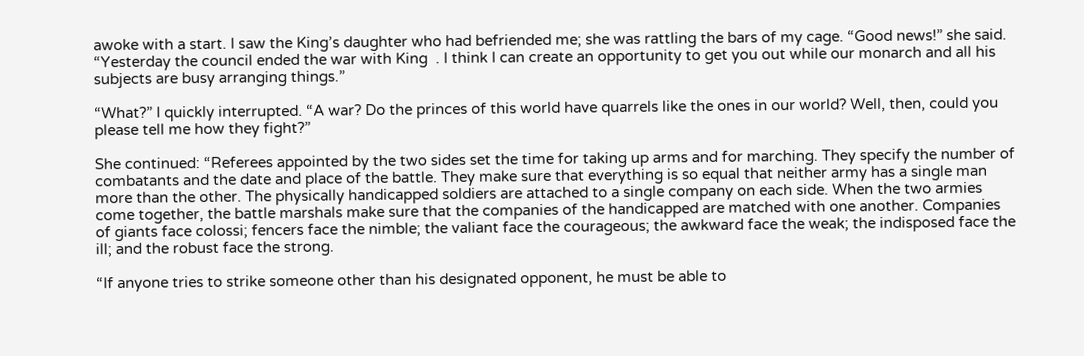awoke with a start. I saw the King’s daughter who had befriended me; she was rattling the bars of my cage. “Good news!” she said. “Yesterday the council ended the war with King  . I think I can create an opportunity to get you out while our monarch and all his subjects are busy arranging things.”

“What?” I quickly interrupted. “A war? Do the princes of this world have quarrels like the ones in our world? Well, then, could you please tell me how they fight?”

She continued: “Referees appointed by the two sides set the time for taking up arms and for marching. They specify the number of combatants and the date and place of the battle. They make sure that everything is so equal that neither army has a single man more than the other. The physically handicapped soldiers are attached to a single company on each side. When the two armies come together, the battle marshals make sure that the companies of the handicapped are matched with one another. Companies of giants face colossi; fencers face the nimble; the valiant face the courageous; the awkward face the weak; the indisposed face the ill; and the robust face the strong.

“If anyone tries to strike someone other than his designated opponent, he must be able to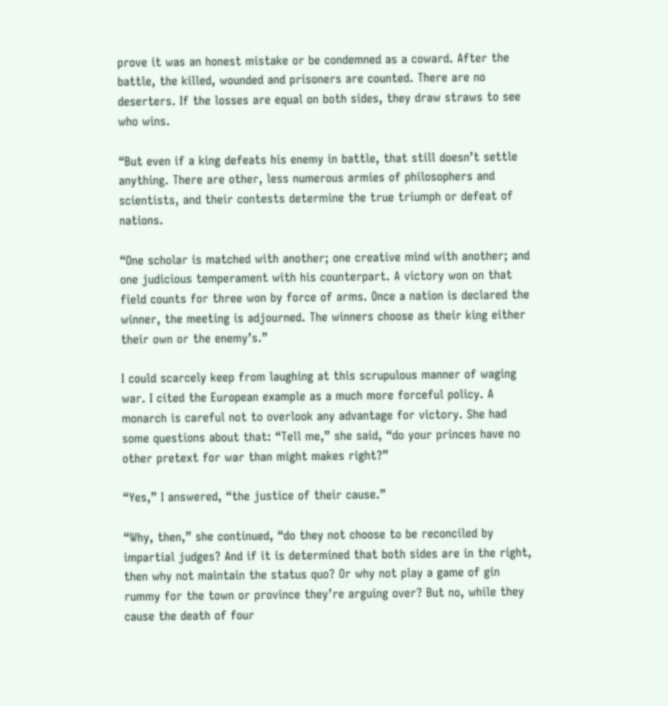prove it was an honest mistake or be condemned as a coward. After the battle, the killed, wounded and prisoners are counted. There are no deserters. If the losses are equal on both sides, they draw straws to see who wins.

“But even if a king defeats his enemy in battle, that still doesn’t settle anything. There are other, less numerous armies of philosophers and scientists, and their contests determine the true triumph or defeat of nations.

“One scholar is matched with another; one creative mind with another; and one judicious temperament with his counterpart. A victory won on that field counts for three won by force of arms. Once a nation is declared the winner, the meeting is adjourned. The winners choose as their king either their own or the enemy’s.”

I could scarcely keep from laughing at this scrupulous manner of waging war. I cited the European example as a much more forceful policy. A monarch is careful not to overlook any advantage for victory. She had some questions about that: “Tell me,” she said, “do your princes have no other pretext for war than might makes right?”

“Yes,” I answered, “the justice of their cause.”

“Why, then,” she continued, “do they not choose to be reconciled by impartial judges? And if it is determined that both sides are in the right, then why not maintain the status quo? Or why not play a game of gin rummy for the town or province they’re arguing over? But no, while they cause the death of four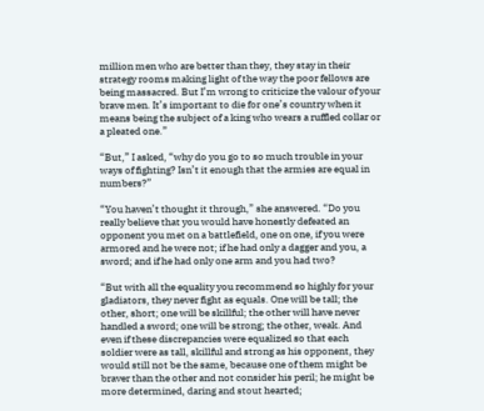million men who are better than they, they stay in their strategy rooms making light of the way the poor fellows are being massacred. But I’m wrong to criticize the valour of your brave men. It’s important to die for one’s country when it means being the subject of a king who wears a ruffled collar or a pleated one.”

“But,” I asked, “why do you go to so much trouble in your ways of fighting? Isn’t it enough that the armies are equal in numbers?”

“You haven’t thought it through,” she answered. “Do you really believe that you would have honestly defeated an opponent you met on a battlefield, one on one, if you were armored and he were not; if he had only a dagger and you, a sword; and if he had only one arm and you had two?

“But with all the equality you recommend so highly for your gladiators, they never fight as equals. One will be tall; the other, short; one will be skillful; the other will have never handled a sword; one will be strong; the other, weak. And even if these discrepancies were equalized so that each soldier were as tall, skillful and strong as his opponent, they would still not be the same, because one of them might be braver than the other and not consider his peril; he might be more determined, daring and stout hearted;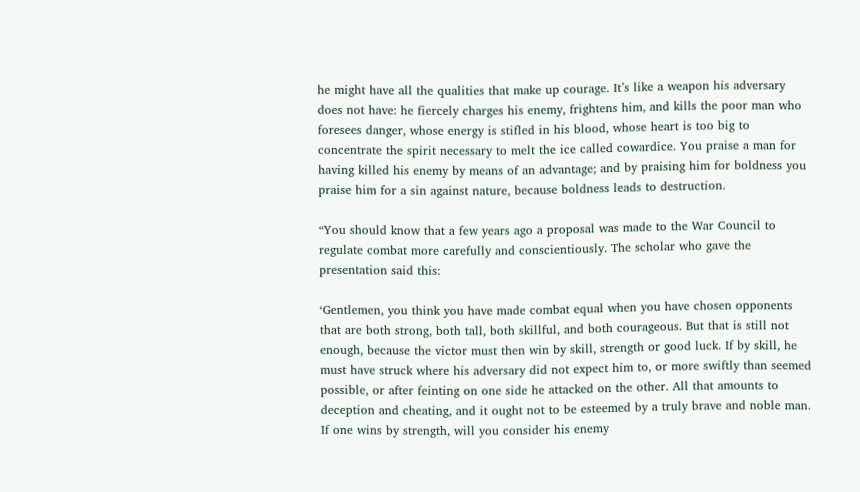he might have all the qualities that make up courage. It’s like a weapon his adversary does not have: he fiercely charges his enemy, frightens him, and kills the poor man who foresees danger, whose energy is stifled in his blood, whose heart is too big to concentrate the spirit necessary to melt the ice called cowardice. You praise a man for having killed his enemy by means of an advantage; and by praising him for boldness you praise him for a sin against nature, because boldness leads to destruction.

“You should know that a few years ago a proposal was made to the War Council to regulate combat more carefully and conscientiously. The scholar who gave the presentation said this:

‘Gentlemen, you think you have made combat equal when you have chosen opponents that are both strong, both tall, both skillful, and both courageous. But that is still not enough, because the victor must then win by skill, strength or good luck. If by skill, he must have struck where his adversary did not expect him to, or more swiftly than seemed possible, or after feinting on one side he attacked on the other. All that amounts to deception and cheating, and it ought not to be esteemed by a truly brave and noble man. If one wins by strength, will you consider his enemy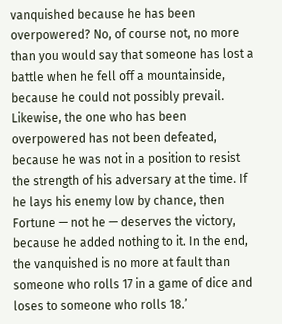vanquished because he has been overpowered? No, of course not, no more than you would say that someone has lost a battle when he fell off a mountainside, because he could not possibly prevail. Likewise, the one who has been overpowered has not been defeated, because he was not in a position to resist the strength of his adversary at the time. If he lays his enemy low by chance, then Fortune — not he — deserves the victory, because he added nothing to it. In the end, the vanquished is no more at fault than someone who rolls 17 in a game of dice and loses to someone who rolls 18.’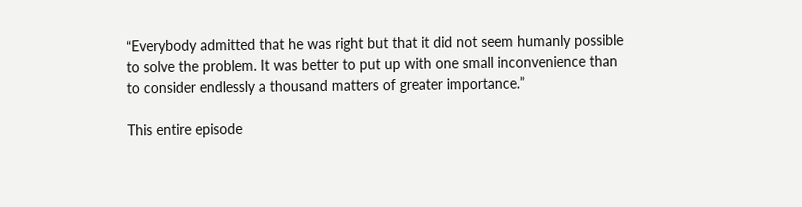“Everybody admitted that he was right but that it did not seem humanly possible to solve the problem. It was better to put up with one small inconvenience than to consider endlessly a thousand matters of greater importance.”

This entire episode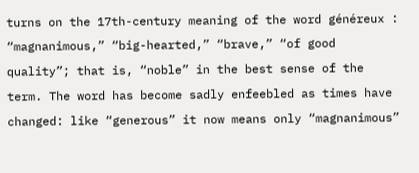turns on the 17th-century meaning of the word généreux : “magnanimous,” “big-hearted,” “brave,” “of good quality”; that is, “noble” in the best sense of the term. The word has become sadly enfeebled as times have changed: like “generous” it now means only “magnanimous”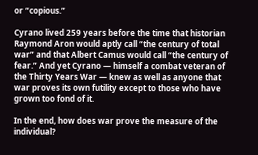or “copious.”

Cyrano lived 259 years before the time that historian Raymond Aron would aptly call “the century of total war” and that Albert Camus would call “the century of fear.” And yet Cyrano — himself a combat veteran of the Thirty Years War — knew as well as anyone that war proves its own futility except to those who have grown too fond of it.

In the end, how does war prove the measure of the individual?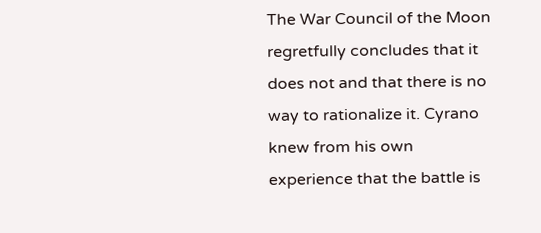The War Council of the Moon regretfully concludes that it does not and that there is no way to rationalize it. Cyrano knew from his own experience that the battle is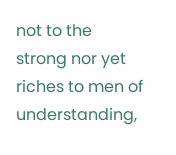not to the strong nor yet riches to men of understanding,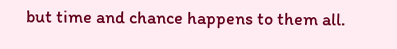but time and chance happens to them all.